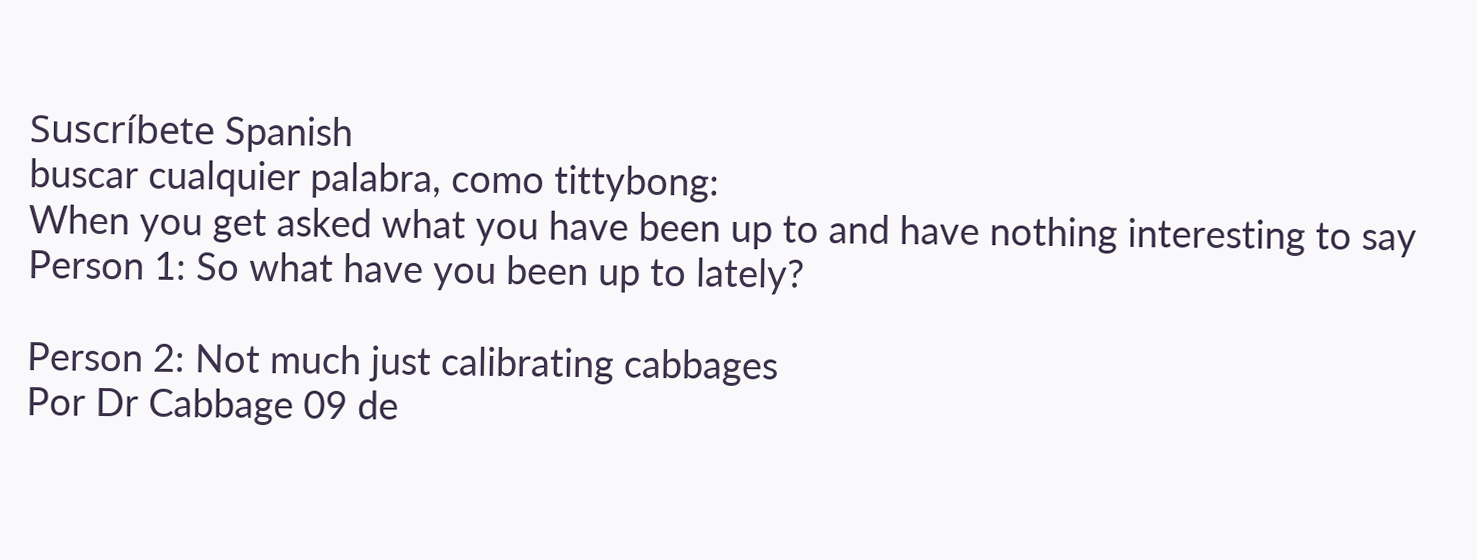Suscríbete Spanish
buscar cualquier palabra, como tittybong:
When you get asked what you have been up to and have nothing interesting to say
Person 1: So what have you been up to lately?

Person 2: Not much just calibrating cabbages
Por Dr Cabbage 09 de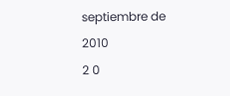septiembre de 2010
2 0